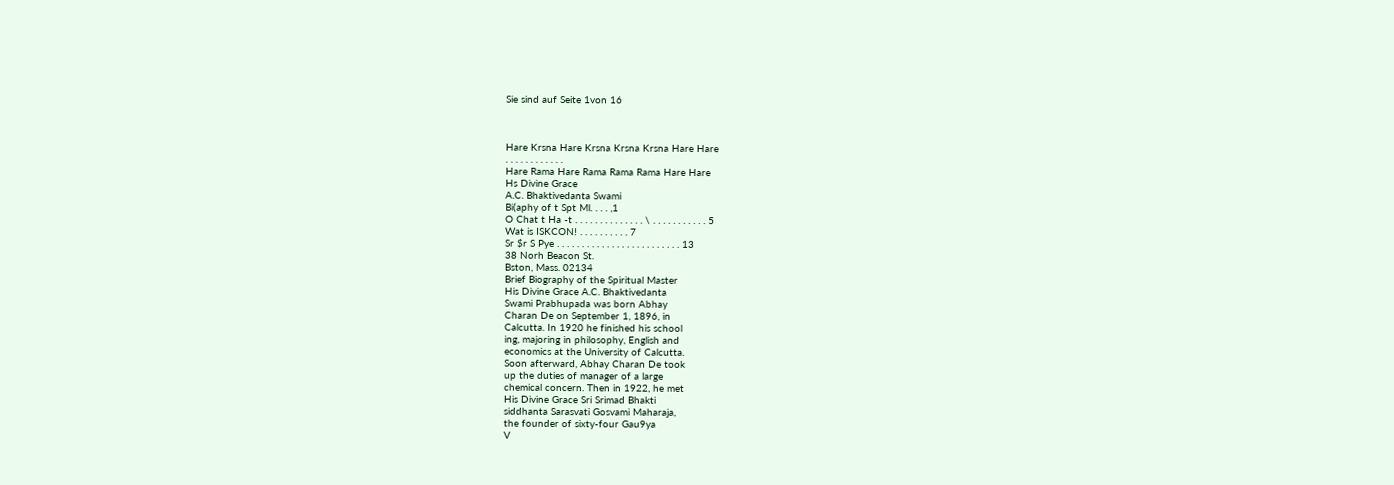Sie sind auf Seite 1von 16



Hare Krsna Hare Krsna Krsna Krsna Hare Hare
. . . . . . . . . . . .
Hare Rama Hare Rama Rama Rama Hare Hare
Hs Divine Grace
A.C. Bhaktivedanta Swami
Bi(aphy of t Spt Ml. . . . ,1
O Chat t Ha -t . . . . . . . . . . . . . . \ . . . . . . . . . . . 5
Wat is ISKCON! . . . . . . . . . . 7
Sr $r S Pye . . . . . . . . . . . . . . . . . . . . . . . . . 13
38 Norh Beacon St.
Bston, Mass. 02134
Brief Biography of the Spiritual Master
His Divine Grace A.C. Bhaktivedanta
Swami Prabhupada was born Abhay
Charan De on September 1, 1896, in
Calcutta. In 1920 he finished his school
ing, majoring in philosophy, English and
economics at the University of Calcutta.
Soon afterward, Abhay Charan De took
up the duties of manager of a large
chemical concern. Then in 1922, he met
His Divine Grace Sri Srimad Bhakti
siddhanta Sarasvati Gosvami Maharaja,
the founder of sixty-four Gau9ya
V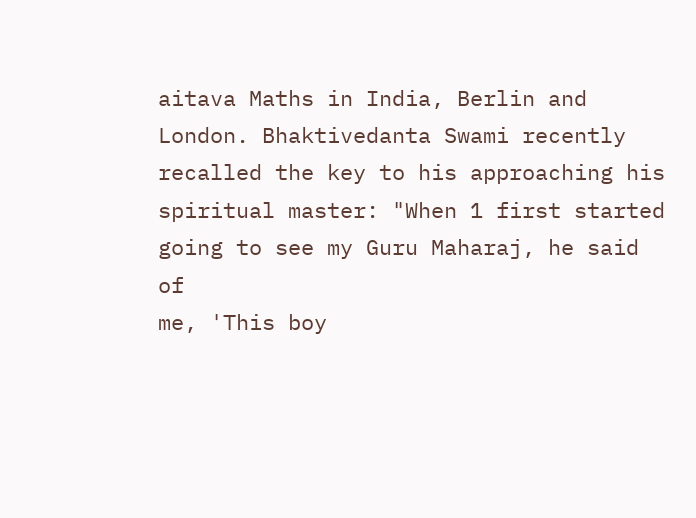aitava Maths in India, Berlin and
London. Bhaktivedanta Swami recently
recalled the key to his approaching his
spiritual master: "When 1 first started
going to see my Guru Maharaj, he said of
me, 'This boy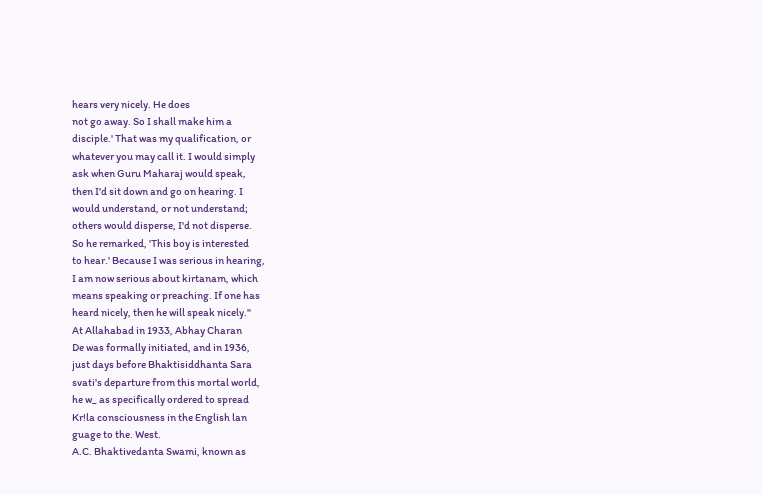hears very nicely. He does
not go away. So I shall make him a
disciple.' That was my qualification, or
whatever you may call it. I would simply
ask when Guru Maharaj would speak,
then I'd sit down and go on hearing. I
would understand, or not understand;
others would disperse, I'd not disperse.
So he remarked, 'This boy is interested
to hear.' Because I was serious in hearing,
I am now serious about kirtanam, which
means speaking or preaching. If one has
heard nicely, then he will speak nicely."
At Allahabad in 1933, Abhay Charan
De was formally initiated, and in 1936,
just days before Bhaktisiddhanta Sara
svati's departure from this mortal world,
he w_ as specifically ordered to spread
Kr!la consciousness in the English lan
guage to the. West.
A.C. Bhaktivedanta Swami, known as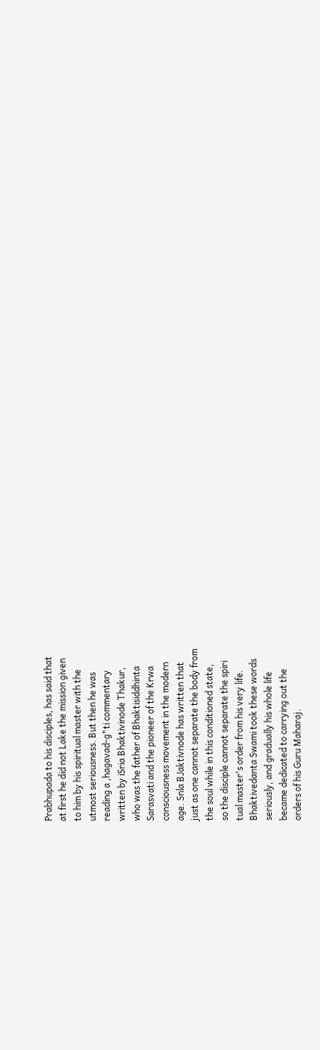Prabhupada to his disciples, has said that
at first he did not Lake the mission given
to him by his spiritual master with the
utmost seriousness. But then he was
reading a ,hagavad-g"ti commentary
written by iSria Bhaktivinode Thakur,
who was the father of Bhaktisiddhinta
Sarasvati and the pioneer of the Krwa
consciousness movement in the modern
age. Snla BJaktivnode has written that
just as one cannot separate the body from
the soul while in this conditioned state,
so the disciple cannot separate the spiri
tual master's order from his very life.
Bhaktivedanta Swami took these words
seriously, and gradually his whole life
became dedicated to carrying out the
orders of his Guru Maharaj.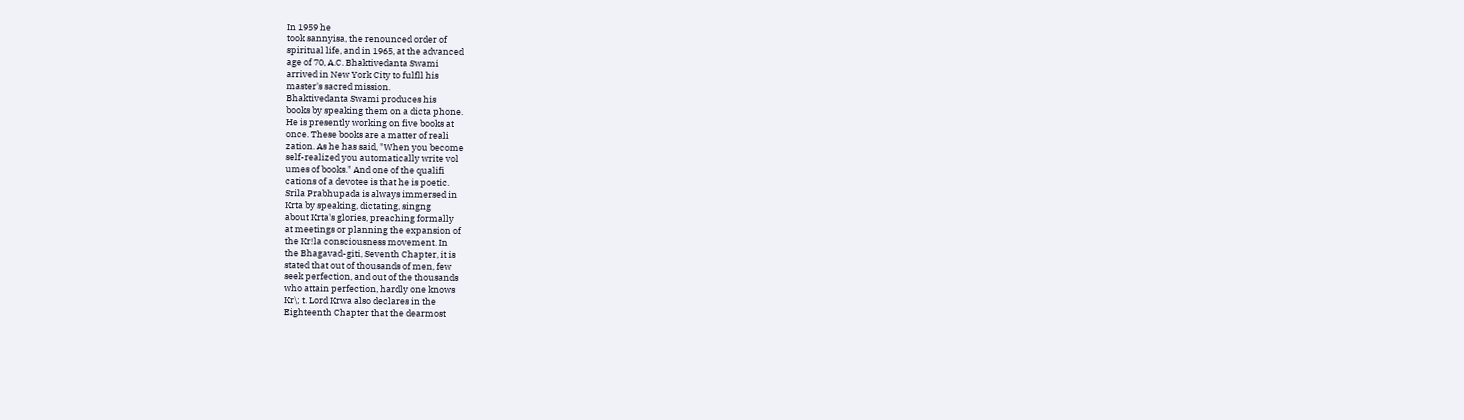In 1959 he
took sannyisa, the renounced order of
spiritual life, and in 1965, at the advanced
age of 70, A.C. Bhaktivedanta Swami
arrived in New York City to fulfll his
master's sacred mission.
Bhaktivedanta Swami produces his
books by speaking them on a dicta phone.
He is presently working on five books at
once. These books are a matter of reali
zation. As he has said, "When you become
self-realized you automatically write vol
umes of books." And one of the qualifi
cations of a devotee is that he is poetic.
Srila Prabhupada is always immersed in
Krta by speaking, dictating, singng
about Krta's glories, preaching formally
at meetings or planning the expansion of
the Kr!la consciousness movement. In
the Bhagavad-giti, Seventh Chapter, it is
stated that out of thousands of men, few
seek perfection, and out of the thousands
who attain perfection, hardly one knows
Kr\; t. Lord Krwa also declares in the
Eighteenth Chapter that the dearmost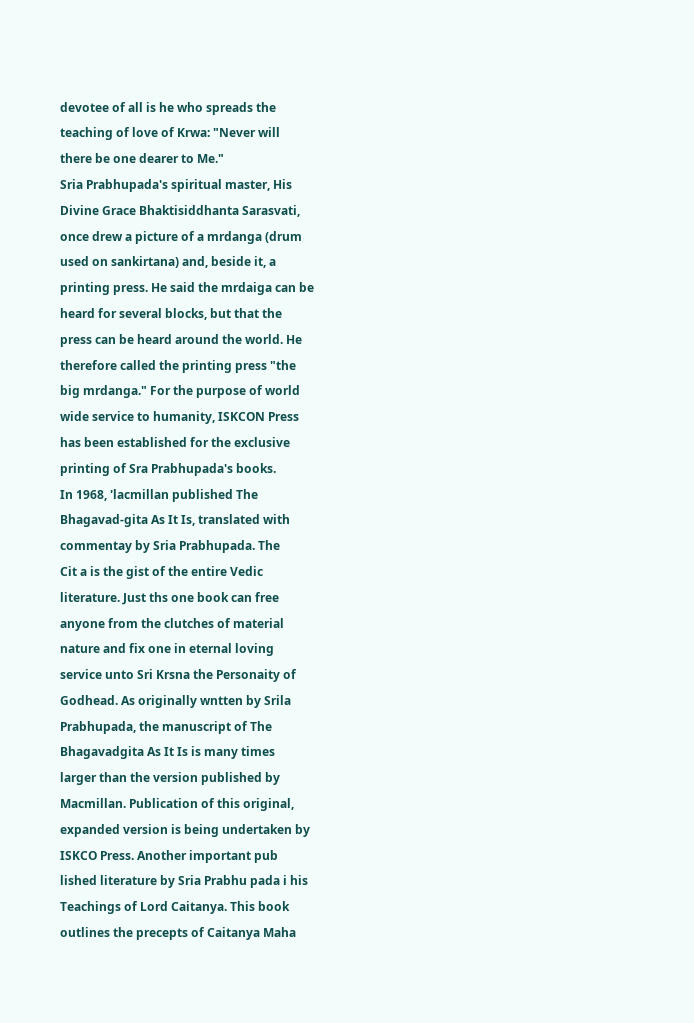devotee of all is he who spreads the
teaching of love of Krwa: "Never will
there be one dearer to Me."
Sria Prabhupada's spiritual master, His
Divine Grace Bhaktisiddhanta Sarasvati,
once drew a picture of a mrdanga (drum
used on sankirtana) and, beside it, a
printing press. He said the mrdaiga can be
heard for several blocks, but that the
press can be heard around the world. He
therefore called the printing press "the
big mrdanga." For the purpose of world
wide service to humanity, ISKCON Press
has been established for the exclusive
printing of Sra Prabhupada's books.
In 1968, 'lacmillan published The
Bhagavad-gita As It Is, translated with
commentay by Sria Prabhupada. The
Cit a is the gist of the entire Vedic
literature. Just ths one book can free
anyone from the clutches of material
nature and fix one in eternal loving
service unto Sri Krsna the Personaity of
Godhead. As originally wntten by Srila
Prabhupada, the manuscript of The
Bhagavadgita As It Is is many times
larger than the version published by
Macmillan. Publication of this original,
expanded version is being undertaken by
ISKCO Press. Another important pub
lished literature by Sria Prabhu pada i his
Teachings of Lord Caitanya. This book
outlines the precepts of Caitanya Maha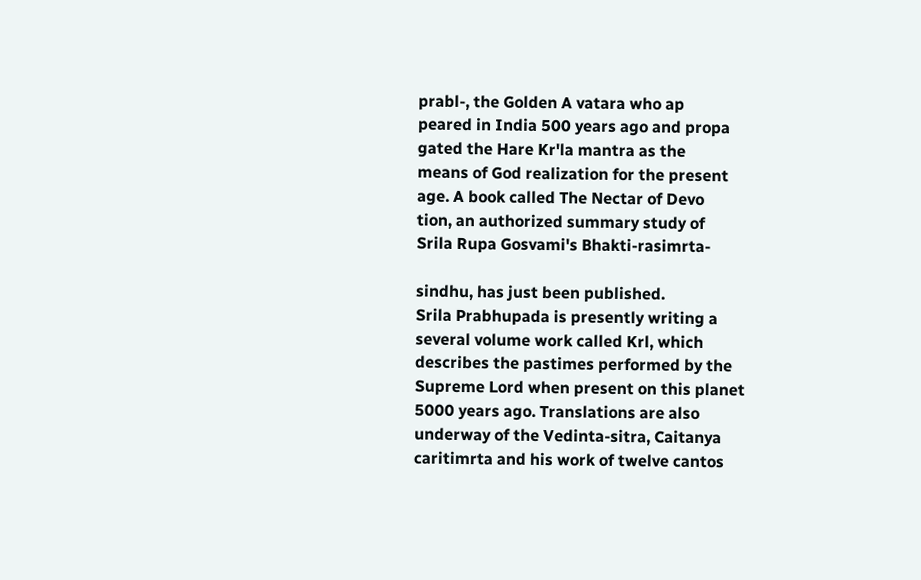prabl-, the Golden A vatara who ap
peared in India 500 years ago and propa
gated the Hare Kr'la mantra as the
means of God realization for the present
age. A book called The Nectar of Devo
tion, an authorized summary study of
Srila Rupa Gosvami's Bhakti-rasimrta-

sindhu, has just been published.
Srila Prabhupada is presently writing a
several volume work called Krl, which
describes the pastimes performed by the
Supreme Lord when present on this planet
5000 years ago. Translations are also
underway of the Vedinta-sitra, Caitanya
caritimrta and his work of twelve cantos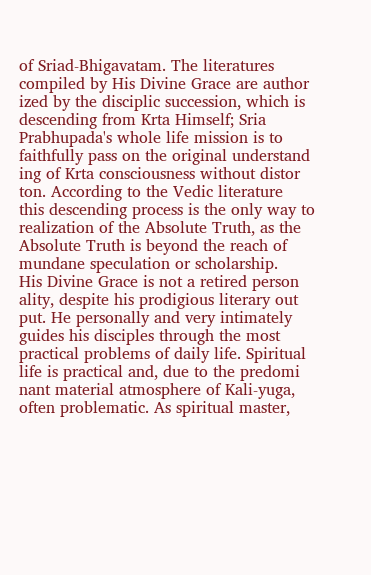of Sriad-Bhigavatam. The literatures
compiled by His Divine Grace are author
ized by the disciplic succession, which is
descending from Krta Himself; Sria
Prabhupada's whole life mission is to
faithfully pass on the original understand
ing of Krta consciousness without distor
ton. According to the Vedic literature
this descending process is the only way to
realization of the Absolute Truth, as the
Absolute Truth is beyond the reach of
mundane speculation or scholarship.
His Divine Grace is not a retired person
ality, despite his prodigious literary out
put. He personally and very intimately
guides his disciples through the most
practical problems of daily life. Spiritual
life is practical and, due to the predomi
nant material atmosphere of Kali-yuga,
often problematic. As spiritual master,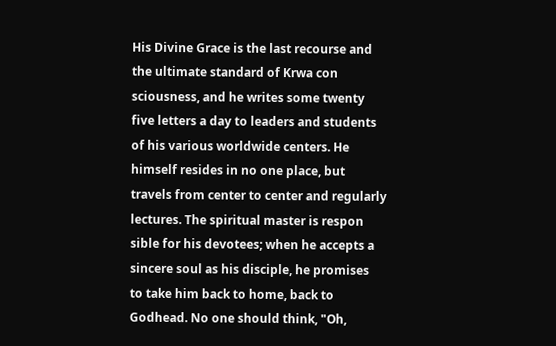His Divine Grace is the last recourse and
the ultimate standard of Krwa con
sciousness, and he writes some twenty
five letters a day to leaders and students
of his various worldwide centers. He
himself resides in no one place, but
travels from center to center and regularly
lectures. The spiritual master is respon
sible for his devotees; when he accepts a
sincere soul as his disciple, he promises
to take him back to home, back to
Godhead. No one should think, "Oh,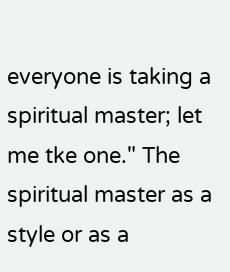everyone is taking a spiritual master; let
me tke one." The spiritual master as a
style or as a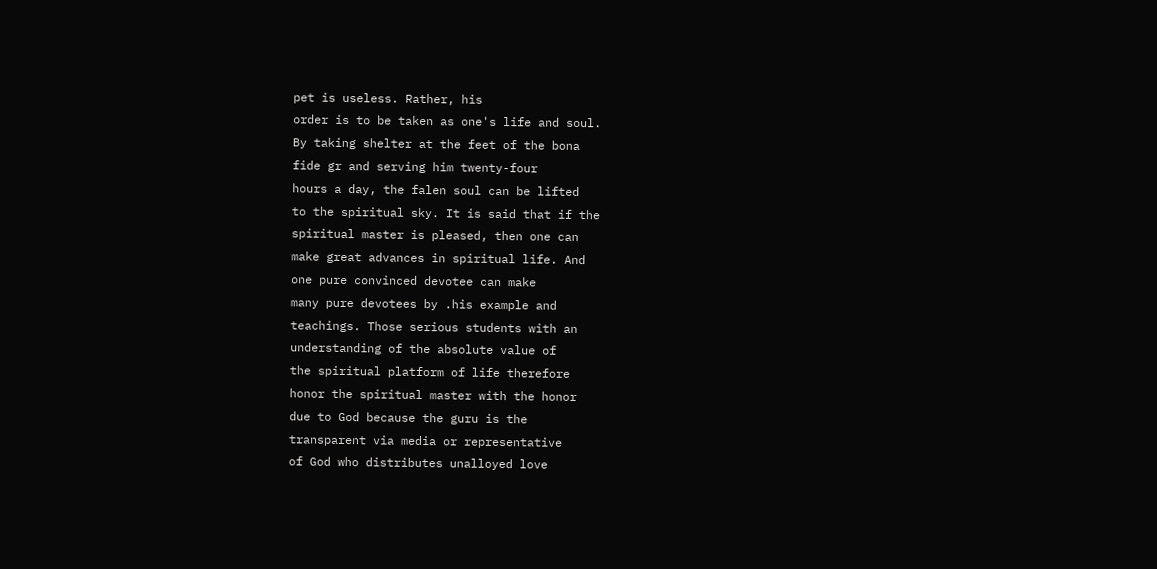pet is useless. Rather, his
order is to be taken as one's life and soul.
By taking shelter at the feet of the bona
fide gr and serving him twenty-four
hours a day, the falen soul can be lifted
to the spiritual sky. It is said that if the
spiritual master is pleased, then one can
make great advances in spiritual life. And
one pure convinced devotee can make
many pure devotees by .his example and
teachings. Those serious students with an
understanding of the absolute value of
the spiritual platform of life therefore
honor the spiritual master with the honor
due to God because the guru is the
transparent via media or representative
of God who distributes unalloyed love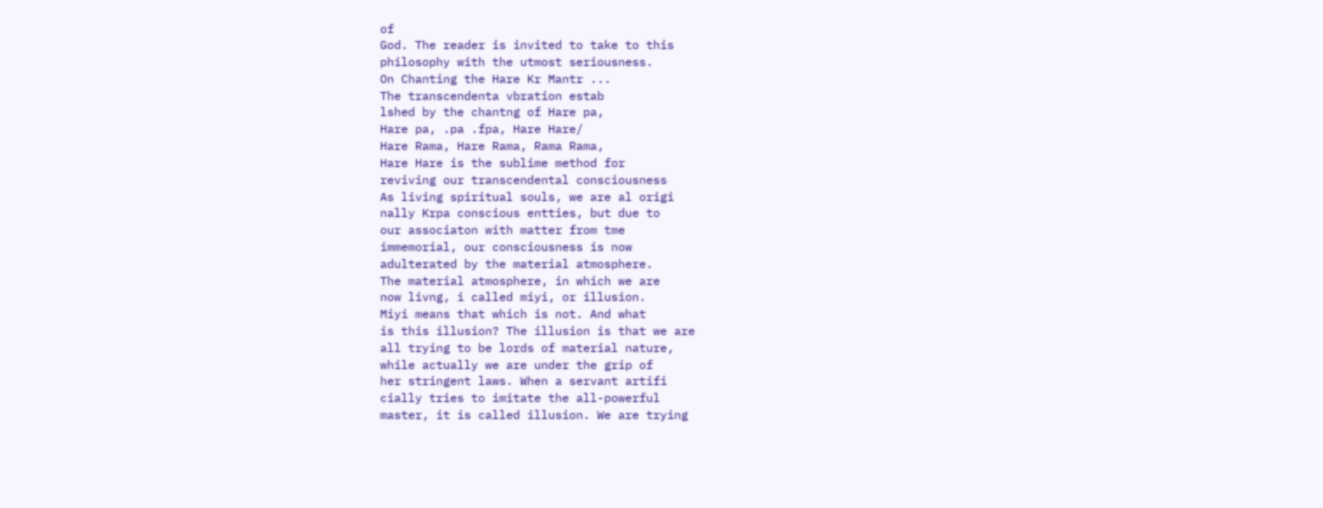of
God. The reader is invited to take to this
philosophy with the utmost seriousness.
On Chanting the Hare Kr Mantr ...
The transcendenta vbration estab
lshed by the chantng of Hare pa,
Hare pa, .pa .fpa, Hare Hare/
Hare Rama, Hare Rama, Rama Rama,
Hare Hare is the sublime method for
reviving our transcendental consciousness
As living spiritual souls, we are al origi
nally Krpa conscious entties, but due to
our associaton with matter from tme
immemorial, our consciousness is now
adulterated by the material atmosphere.
The material atmosphere, in which we are
now livng, i called miyi, or illusion.
Miyi means that which is not. And what
is this illusion? The illusion is that we are
all trying to be lords of material nature,
while actually we are under the grip of
her stringent laws. When a servant artifi
cially tries to imitate the all-powerful
master, it is called illusion. We are trying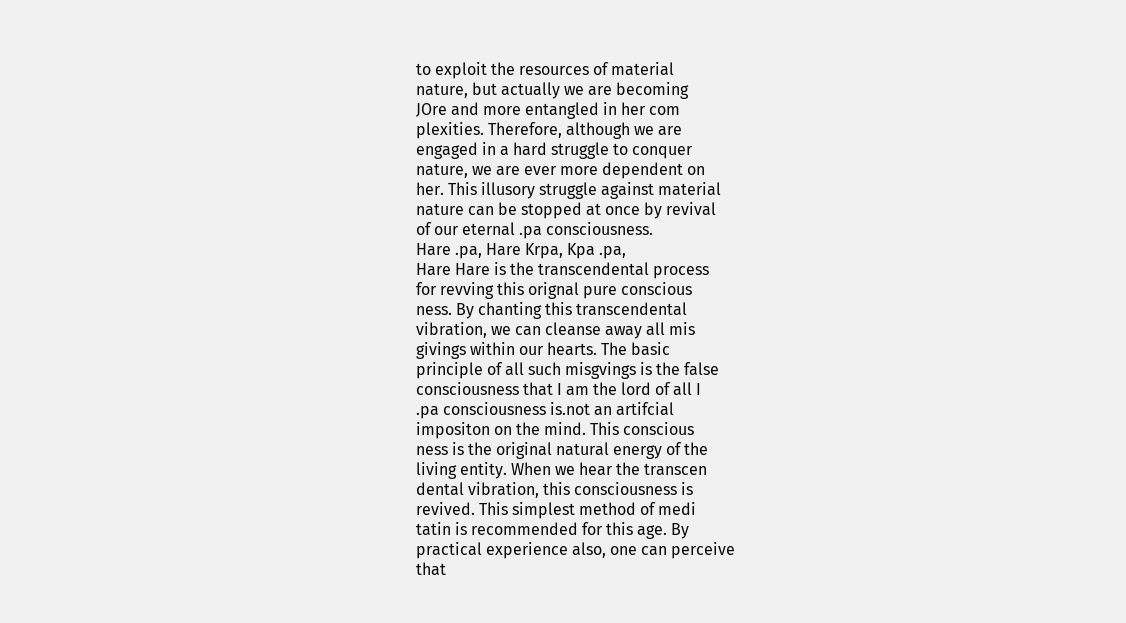to exploit the resources of material
nature, but actually we are becoming
JOre and more entangled in her com
plexities. Therefore, although we are
engaged in a hard struggle to conquer
nature, we are ever more dependent on
her. This illusory struggle against material
nature can be stopped at once by revival
of our eternal .pa consciousness.
Hare .pa, Hare Krpa, Kpa .pa,
Hare Hare is the transcendental process
for revving this orignal pure conscious
ness. By chanting this transcendental
vibration, we can cleanse away all mis
givings within our hearts. The basic
principle of all such misgvings is the false
consciousness that I am the lord of all I
.pa consciousness is.not an artifcial
impositon on the mind. This conscious
ness is the original natural energy of the
living entity. When we hear the transcen
dental vibration, this consciousness is
revived. This simplest method of medi
tatin is recommended for this age. By
practical experience also, one can perceive
that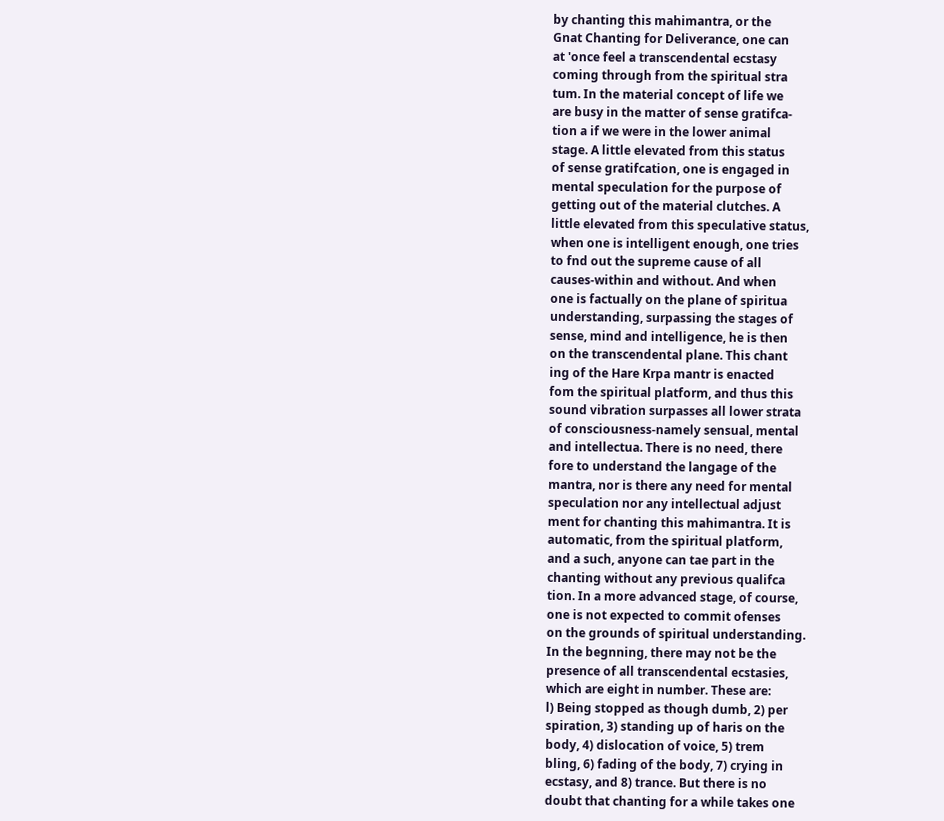by chanting this mahimantra, or the
Gnat Chanting for Deliverance, one can
at 'once feel a transcendental ecstasy
coming through from the spiritual stra
tum. In the material concept of life we
are busy in the matter of sense gratifca-
tion a if we were in the lower animal
stage. A little elevated from this status
of sense gratifcation, one is engaged in
mental speculation for the purpose of
getting out of the material clutches. A
little elevated from this speculative status,
when one is intelligent enough, one tries
to fnd out the supreme cause of all
causes-within and without. And when
one is factually on the plane of spiritua
understanding, surpassing the stages of
sense, mind and intelligence, he is then
on the transcendental plane. This chant
ing of the Hare Krpa mantr is enacted
fom the spiritual platform, and thus this
sound vibration surpasses all lower strata
of consciousness-namely sensual, mental
and intellectua. There is no need, there
fore to understand the langage of the
mantra, nor is there any need for mental
speculation nor any intellectual adjust
ment for chanting this mahimantra. It is
automatic, from the spiritual platform,
and a such, anyone can tae part in the
chanting without any previous qualifca
tion. In a more advanced stage, of course,
one is not expected to commit ofenses
on the grounds of spiritual understanding.
In the begnning, there may not be the
presence of all transcendental ecstasies,
which are eight in number. These are:
l) Being stopped as though dumb, 2) per
spiration, 3) standing up of haris on the
body, 4) dislocation of voice, 5) trem
bling, 6) fading of the body, 7) crying in
ecstasy, and 8) trance. But there is no
doubt that chanting for a while takes one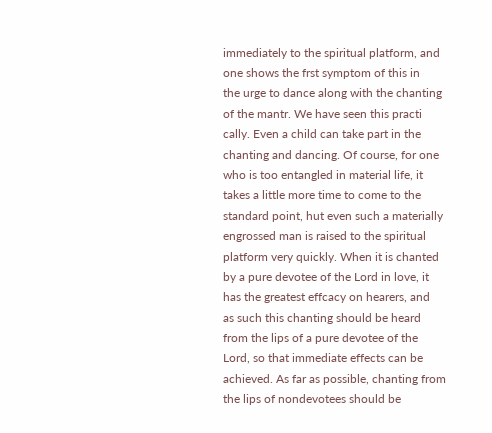immediately to the spiritual platform, and
one shows the frst symptom of this in
the urge to dance along with the chanting
of the mantr. We have seen this practi
cally. Even a child can take part in the
chanting and dancing. Of course, for one
who is too entangled in material life, it
takes a little more time to come to the
standard point, hut even such a materially
engrossed man is raised to the spiritual
platform very quickly. When it is chanted
by a pure devotee of the Lord in love, it
has the greatest effcacy on hearers, and
as such this chanting should be heard
from the lips of a pure devotee of the
Lord, so that immediate effects can be
achieved. As far as possible, chanting from
the lips of nondevotees should be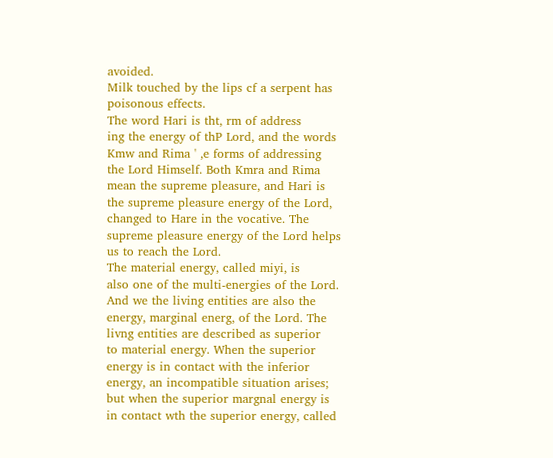avoided.
Milk touched by the lips cf a serpent has
poisonous effects.
The word Hari is tht, rm of address
ing the energy of thP Lord, and the words
Kmw and Rima ' ,e forms of addressing
the Lord Himself. Both Kmra and Rima
mean the supreme pleasure, and Hari is
the supreme pleasure energy of the Lord,
changed to Hare in the vocative. The
supreme pleasure energy of the Lord helps
us to reach the Lord.
The material energy, called miyi, is
also one of the multi-energies of the Lord.
And we the living entities are also the
energy, marginal energ, of the Lord. The
livng entities are described as superior
to material energy. When the superior
energy is in contact with the inferior
energy, an incompatible situation arises;
but when the superior margnal energy is
in contact wth the superior energy, called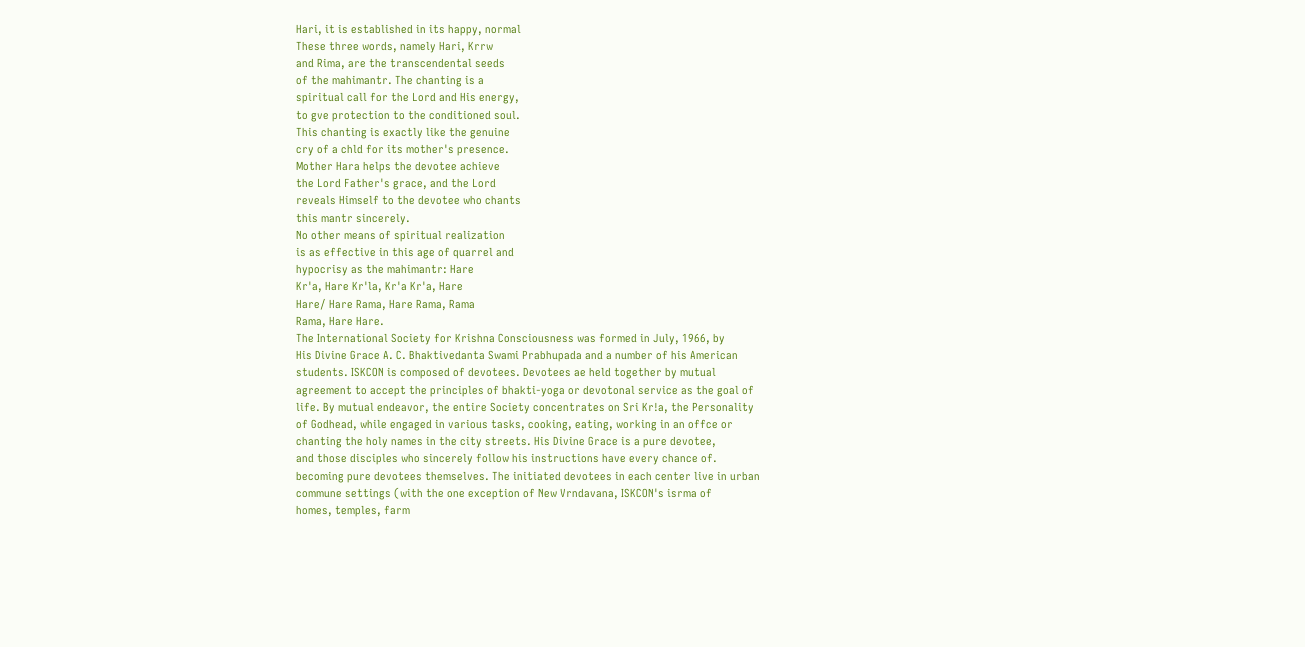Hari, it is established in its happy, normal
These three words, namely Hari, Krrw
and Rima, are the transcendental seeds
of the mahimantr. The chanting is a
spiritual call for the Lord and His energy,
to gve protection to the conditioned soul.
This chanting is exactly like the genuine
cry of a chld for its mother's presence.
Mother Hara helps the devotee achieve
the Lord Father's grace, and the Lord
reveals Himself to the devotee who chants
this mantr sincerely.
No other means of spiritual realization
is as effective in this age of quarrel and
hypocrisy as the mahimantr: Hare
Kr'a, Hare Kr'la, Kr'a Kr'a, Hare
Hare/ Hare Rama, Hare Rama, Rama
Rama, Hare Hare.
The International Society for Krishna Consciousness was formed in July, 1966, by
His Divine Grace A. C. Bhaktivedanta Swami Prabhupada and a number of his American
students. ISKCON is composed of devotees. Devotees ae held together by mutual
agreement to accept the principles of bhakti-yoga or devotonal service as the goal of
life. By mutual endeavor, the entire Society concentrates on Sri Kr!a, the Personality
of Godhead, while engaged in various tasks, cooking, eating, working in an offce or
chanting the holy names in the city streets. His Divine Grace is a pure devotee,
and those disciples who sincerely follow his instructions have every chance of.
becoming pure devotees themselves. The initiated devotees in each center live in urban
commune settings (with the one exception of New Vrndavana, ISKCON's isrma of
homes, temples, farm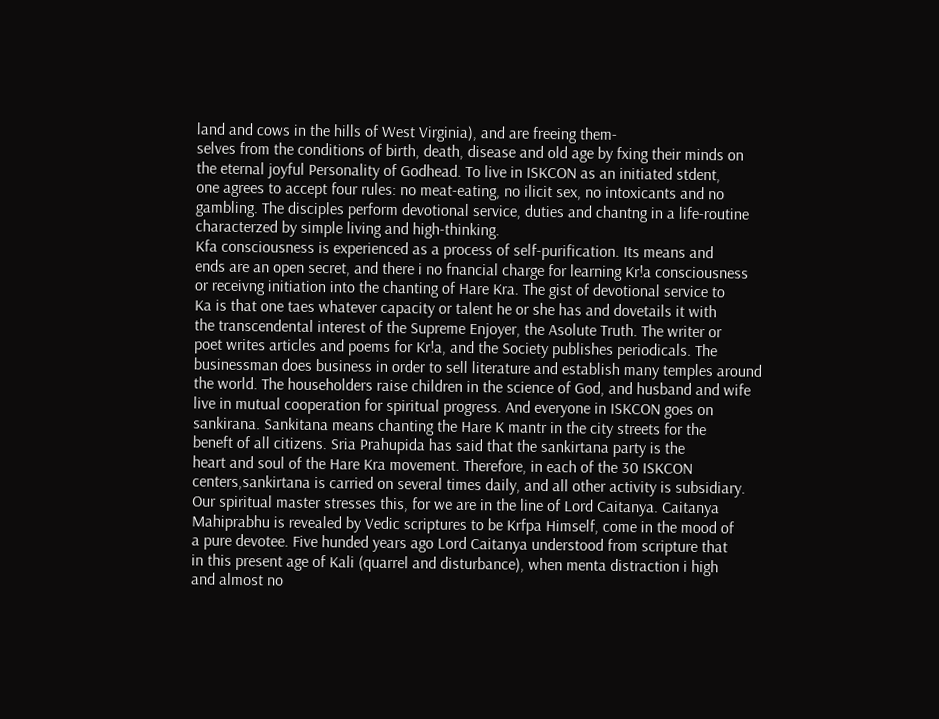land and cows in the hills of West Virginia), and are freeing them-
selves from the conditions of birth, death, disease and old age by fxing their minds on
the eternal joyful Personality of Godhead. To live in ISKCON as an initiated stdent,
one agrees to accept four rules: no meat-eating, no ilicit sex, no intoxicants and no
gambling. The disciples perform devotional service, duties and chantng in a life-routine
characterzed by simple living and high-thinking.
Kfa consciousness is experienced as a process of self-purification. Its means and
ends are an open secret, and there i no fnancial charge for learning Kr!a consciousness
or receivng initiation into the chanting of Hare Kra. The gist of devotional service to
Ka is that one taes whatever capacity or talent he or she has and dovetails it with
the transcendental interest of the Supreme Enjoyer, the Asolute Truth. The writer or
poet writes articles and poems for Kr!a, and the Society publishes periodicals. The
businessman does business in order to sell literature and establish many temples around
the world. The householders raise children in the science of God, and husband and wife
live in mutual cooperation for spiritual progress. And everyone in ISKCON goes on
sankirana. Sankitana means chanting the Hare K mantr in the city streets for the
beneft of all citizens. Sria Prahupida has said that the sankirtana party is the
heart and soul of the Hare Kra movement. Therefore, in each of the 30 ISKCON
centers,sankirtana is carried on several times daily, and all other activity is subsidiary.
Our spiritual master stresses this, for we are in the line of Lord Caitanya. Caitanya
Mahiprabhu is revealed by Vedic scriptures to be Krfpa Himself, come in the mood of
a pure devotee. Five hunded years ago Lord Caitanya understood from scripture that
in this present age of Kali (quarrel and disturbance), when menta distraction i high
and almost no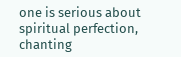one is serious about spiritual perfection, chanting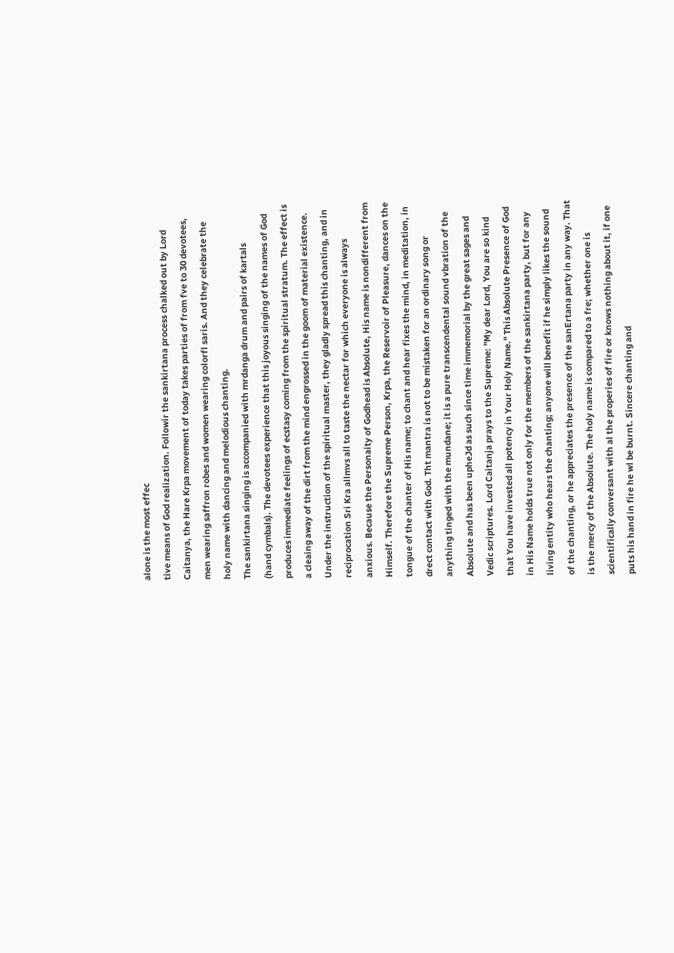alone is the most effec
tive means of God realization. Followir the sankirtana process chalked out by Lord
Caitanya, the Hare Krpa movement of today takes parties of from fve to 30 devotees,
men wearing saffron robes and women wearing colorfl saris. And they celebrate the
holy name with dancing and melodious chanting.
The sankirtana singing is accompanied with mrdanga drum and pairs of kartals
(hand cymbals). The devotees experience that this joyous singing of the names of God
produces immediate feelings of ecstasy coming from the spiritual stratum. The effect is
a cleaing away of the dirt from the mind engrossed in the goom of material existence.
Under the instruction of the spiritual master, they gladly spread this chanting, and in
reciprocation Sri Kra allmvs all to taste the nectar for which everyone is always
anxious. Because the Personaity of Godhead is Absolute, His name is nondifferent from
Himself. Therefore the Supreme Person, Krpa, the Reservoir of Pleasure, dances on the
tongue of the chanter of His name; to chant and hear fixes the mind, in meditation, in
drect contact with God. Tht mantra is not to be mistaken for an ordinary song or
anything tinged with the mundane; it is a pure transcendental sound vbration of the
Absolute and has been upheJd as such since time immemorial by the great sages and
Vedic scriptures. Lord Caitanja prays to the Supreme: "My dear Lord, You are so kind
that You have invested all potency in Your Holy Name." This Absolute Presence of God
in His Name holds true not only for the members of the sankirtana party, but for any
living entity who hears the chanting; anyone will benefit if he simply likes the sound
of the chanting, or he appreciates the presence of the sanErtana party in any way. That
is the mercy of the Absolute. The holy name is compared to a fre; whether one is
scientifically conversant with al the properies of fire or knows nothing about it, if one
puts his hand in fire he wl be burnt. Sincere chanting and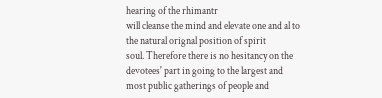hearing of the rhimantr
will cleanse the mind and elevate one and al to the natural orignal position of spirit
soul. Therefore there is no hesitancy on the devotees' part in going to the largest and
most public gatherings of people and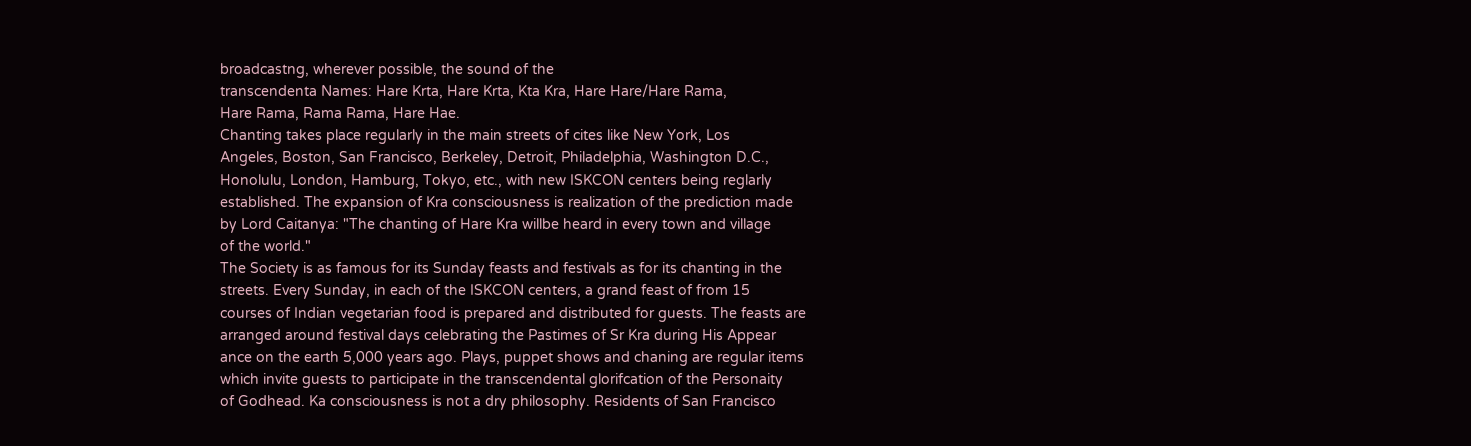broadcastng, wherever possible, the sound of the
transcendenta Names: Hare Krta, Hare Krta, Kta Kra, Hare Hare/Hare Rama,
Hare Rama, Rama Rama, Hare Hae.
Chanting takes place regularly in the main streets of cites like New York, Los
Angeles, Boston, San Francisco, Berkeley, Detroit, Philadelphia, Washington D.C.,
Honolulu, London, Hamburg, Tokyo, etc., with new ISKCON centers being reglarly
established. The expansion of Kra consciousness is realization of the prediction made
by Lord Caitanya: "The chanting of Hare Kra willbe heard in every town and village
of the world."
The Society is as famous for its Sunday feasts and festivals as for its chanting in the
streets. Every Sunday, in each of the ISKCON centers, a grand feast of from 15
courses of Indian vegetarian food is prepared and distributed for guests. The feasts are
arranged around festival days celebrating the Pastimes of Sr Kra during His Appear
ance on the earth 5,000 years ago. Plays, puppet shows and chaning are regular items
which invite guests to participate in the transcendental glorifcation of the Personaity
of Godhead. Ka consciousness is not a dry philosophy. Residents of San Francisco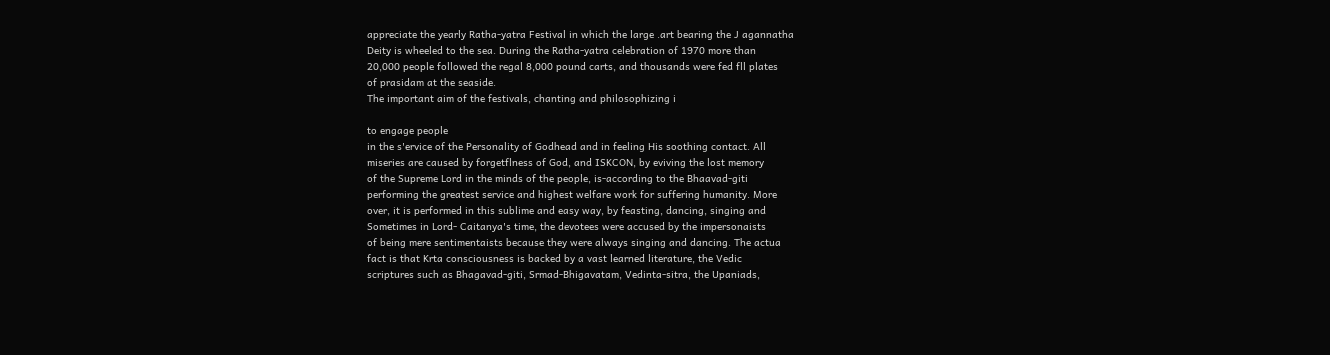appreciate the yearly Ratha-yatra Festival in which the large .art bearing the J agannatha
Deity is wheeled to the sea. During the Ratha-yatra celebration of 1970 more than
20,000 people followed the regal 8,000 pound carts, and thousands were fed fll plates
of prasidam at the seaside.
The important aim of the festivals, chanting and philosophizing i

to engage people
in the s'ervice of the Personality of Godhead and in feeling His soothing contact. All
miseries are caused by forgetflness of God, and ISKCON, by eviving the lost memory
of the Supreme Lord in the minds of the people, is-according to the Bhaavad-giti
performing the greatest service and highest welfare work for suffering humanity. More
over, it is performed in this sublime and easy way, by feasting, dancing, singing and
Sometimes in Lord- Caitanya's time, the devotees were accused by the impersonaists
of being mere sentimentaists because they were always singing and dancing. The actua
fact is that Krta consciousness is backed by a vast learned literature, the Vedic
scriptures such as Bhagavad-giti, Srmad-Bhigavatam, Vedinta-sitra, the Upaniads,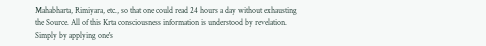Mahabharta, Rimiyara, etc., so that one could read 24 hours a day without exhausting
the Source. All of this Krta consciousness information is understood by revelation.
Simply by applying one's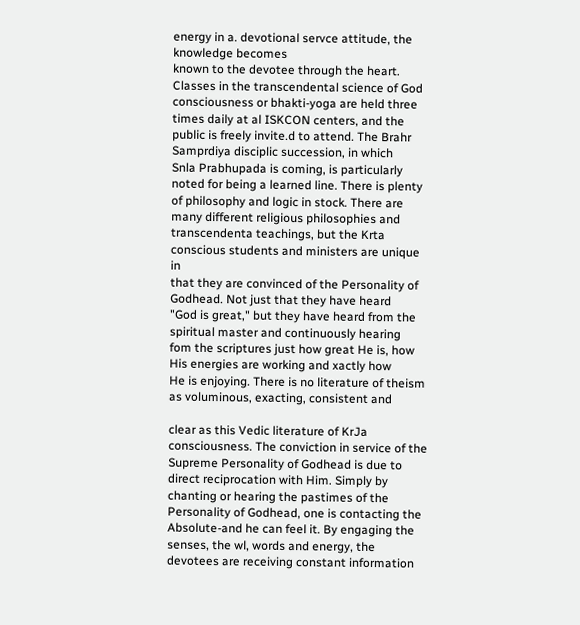energy in a. devotional servce attitude, the knowledge becomes
known to the devotee through the heart. Classes in the transcendental science of God
consciousness or bhakti-yoga are held three times daily at al ISKCON centers, and the
public is freely invite.d to attend. The Brahr Samprdiya disciplic succession, in which
Snla Prabhupada is coming, is particularly noted for being a learned line. There is plenty
of philosophy and logic in stock. There are many different religious philosophies and
transcendenta teachings, but the Krta conscious students and ministers are unique in
that they are convinced of the Personality of Godhead. Not just that they have heard
"God is great," but they have heard from the spiritual master and continuously hearing
fom the scriptures just how great He is, how His energies are working and xactly how
He is enjoying. There is no literature of theism as voluminous, exacting, consistent and

clear as this Vedic literature of KrJa consciousness. The conviction in service of the
Supreme Personality of Godhead is due to direct reciprocation with Him. Simply by
chanting or hearing the pastimes of the Personality of Godhead, one is contacting the
Absolute-and he can feel it. By engaging the senses, the wl, words and energy, the
devotees are receiving constant information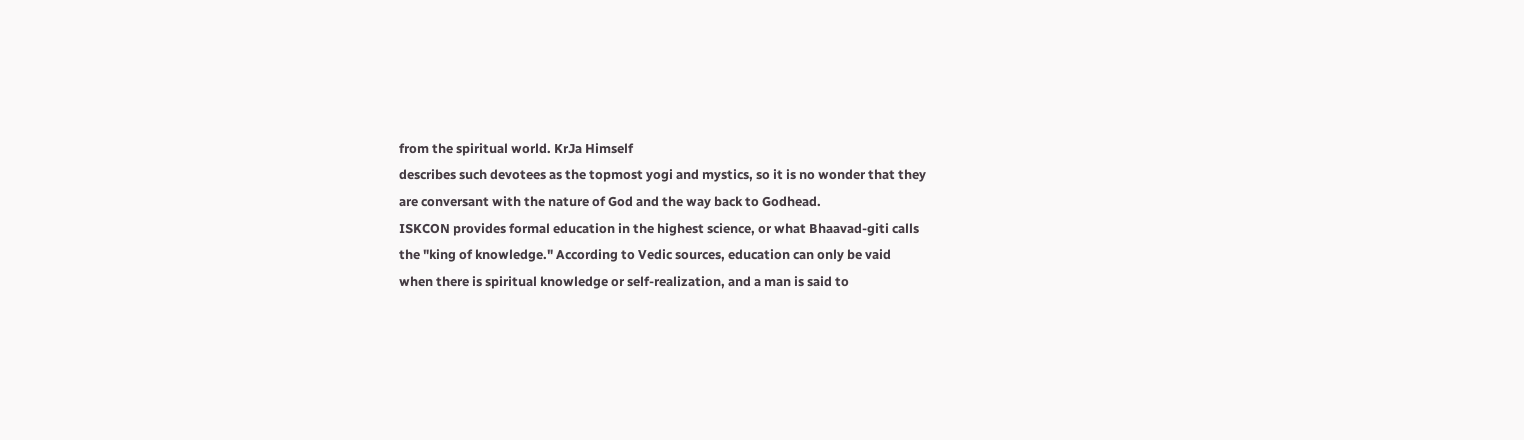from the spiritual world. KrJa Himself
describes such devotees as the topmost yogi and mystics, so it is no wonder that they
are conversant with the nature of God and the way back to Godhead.
ISKCON provides formal education in the highest science, or what Bhaavad-giti calls
the "king of knowledge." According to Vedic sources, education can only be vaid
when there is spiritual knowledge or self-realization, and a man is said to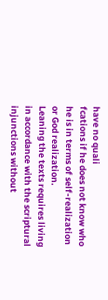have no quali
fcations if he does not know who he is in terms of self-realization or God realization.
Leaning the texts requires living in accordance with the scriptural injunctions without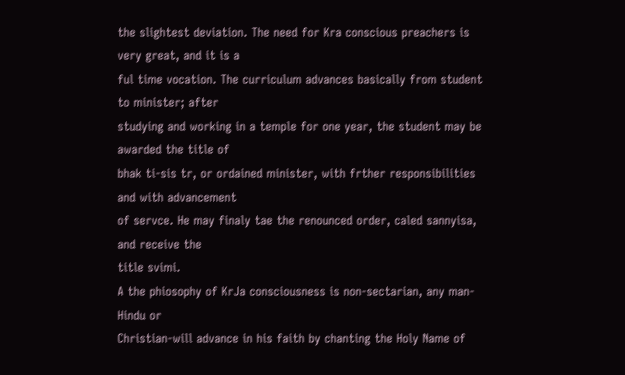the slightest deviation. The need for Kra conscious preachers is very great, and it is a
ful time vocation. The curriculum advances basically from student to minister; after
studying and working in a temple for one year, the student may be awarded the title of
bhak ti-sis tr, or ordained minister, with frther responsibilities and with advancement
of servce. He may finaly tae the renounced order, caled sannyisa, and receive the
title svimi.
A the phiosophy of KrJa consciousness is non-sectarian, any man-Hindu or
Christian-will advance in his faith by chanting the Holy Name of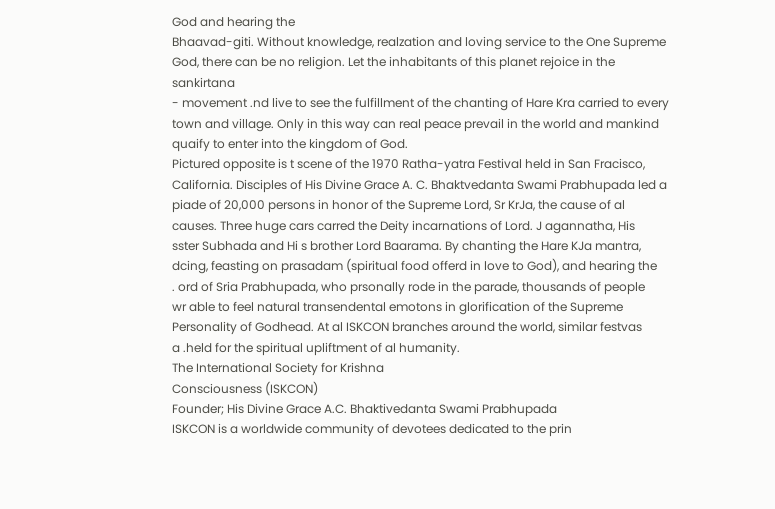God and hearing the
Bhaavad-giti. Without knowledge, realzation and loving service to the One Supreme
God, there can be no religion. Let the inhabitants of this planet rejoice in the sankirtana
- movement .nd live to see the fulfillment of the chanting of Hare Kra carried to every
town and village. Only in this way can real peace prevail in the world and mankind
quaify to enter into the kingdom of God.
Pictured opposite is t scene of the 1970 Ratha-yatra Festival held in San Fracisco,
California. Disciples of His Divine Grace A. C. Bhaktvedanta Swami Prabhupada led a
piade of 20,000 persons in honor of the Supreme Lord, Sr KrJa, the cause of al
causes. Three huge cars carred the Deity incarnations of Lord. J agannatha, His
sster Subhada and Hi s brother Lord Baarama. By chanting the Hare KJa mantra,
dcing, feasting on prasadam (spiritual food offerd in love to God), and hearing the
. ord of Sria Prabhupada, who prsonally rode in the parade, thousands of people
wr able to feel natural transendental emotons in glorification of the Supreme
Personality of Godhead. At al ISKCON branches around the world, similar festvas
a .held for the spiritual upliftment of al humanity.
The International Society for Krishna
Consciousness (ISKCON)
Founder; His Divine Grace A.C. Bhaktivedanta Swami Prabhupada
ISKCON is a worldwide community of devotees dedicated to the prin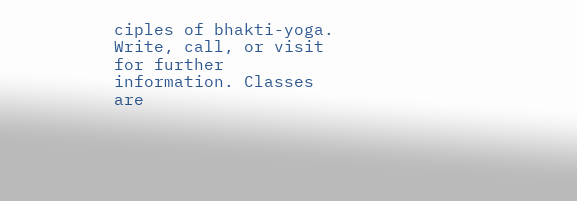ciples of bhakti-yoga. Write, call, or visit for further information. Classes
are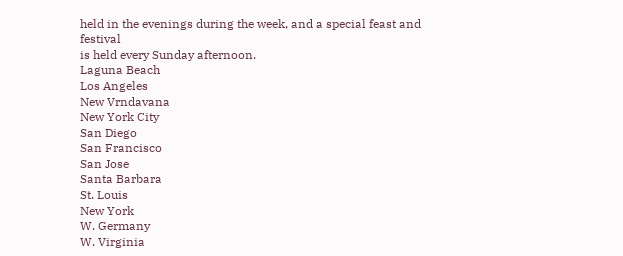held in the evenings during the week, and a special feast and festival
is held every Sunday afternoon.
Laguna Beach
Los Angeles
New Vrndavana
New York City
San Diego
San Francisco
San Jose
Santa Barbara
St. Louis
New York
W. Germany
W. Virginia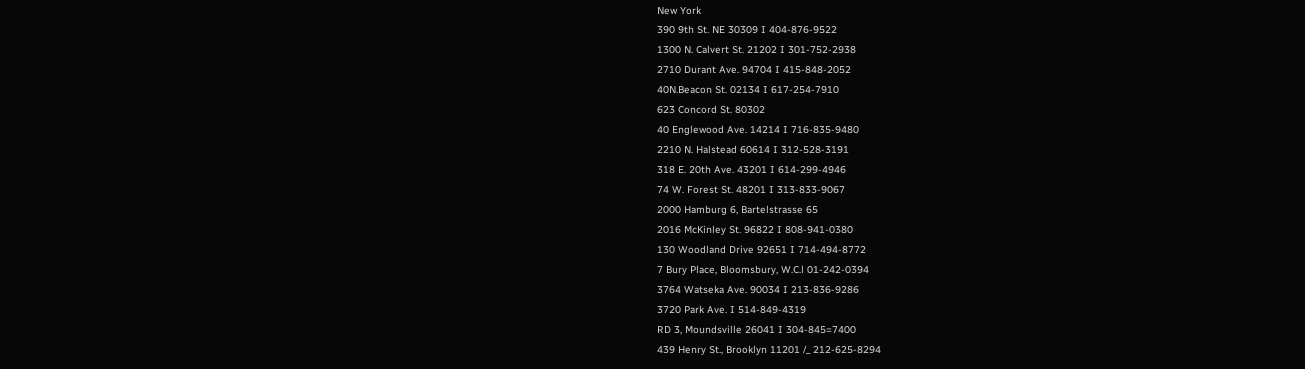New York
390 9th St. NE 30309 I 404-876-9522
1300 N. Calvert St. 21202 I 301-752-2938
2710 Durant Ave. 94704 I 415-848-2052
40N.Beacon St. 02134 I 617-254-7910
623 Concord St. 80302
40 Englewood Ave. 14214 I 716-835-9480
2210 N. Halstead 60614 I 312-528-3191
318 E. 20th Ave. 43201 I 614-299-4946
74 W. Forest St. 48201 I 313-833-9067
2000 Hamburg 6, Bartelstrasse 65
2016 McKinley St. 96822 I 808-941-0380
130 Woodland Drive 92651 I 714-494-8772
7 Bury Place, Bloomsbury, W.C.l 01-242-0394
3764 Watseka Ave. 90034 I 213-836-9286
3720 Park Ave. I 514-849-4319
RD 3, Moundsville 26041 I 304-845=7400
439 Henry St., Brooklyn 11201 /_ 212-625-8294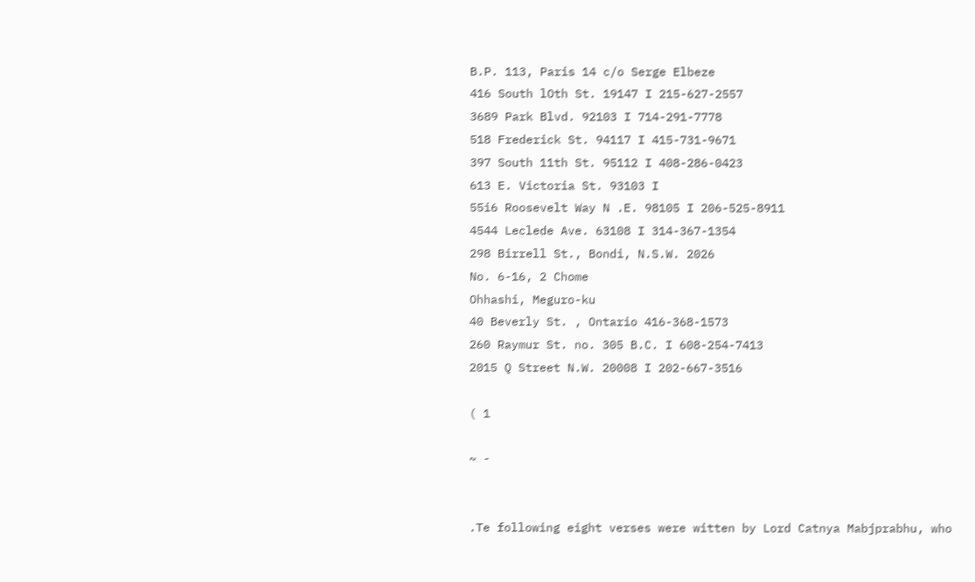B.P. 113, Paris 14 c/o Serge Elbeze
416 South lOth St. 19147 I 215-627-2557
3689 Park Blvd. 92103 I 714-291-7778
518 Frederick St. 94117 I 415-731-9671
397 South 11th St. 95112 I 408-286-0423
613 E. Victoria St. 93103 I
55i6 Roosevelt Way N .E. 98105 I 206-525-8911
4544 Leclede Ave. 63108 I 314-367-1354
298 Birrell St., Bondi, N.S.W. 2026
No. 6-16, 2 Chome
Ohhashi, Meguro-ku
40 Beverly St. , Ontario 416-368-1573
260 Raymur St. no. 305 B.C. I 608-254-7413
2015 Q Street N.W. 20008 I 202-667-3516

( 1

~ -


.Te following eight verses were witten by Lord Catnya Mabjprabhu, who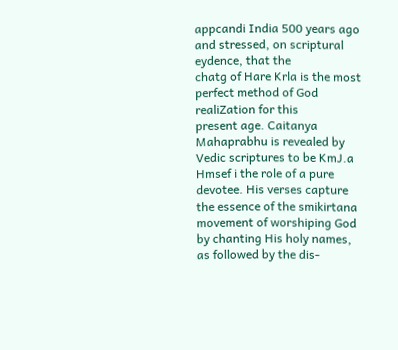appcandi India 500 years ago and stressed, on scriptural eydence, that the
chatg of Hare Krla is the most perfect method of God realiZation for this
present age. Caitanya Mahaprabhu is revealed by Vedic scriptures to be KmJ.a
Hmsef i the role of a pure devotee. His verses capture the essence of the smikirtana
movement of worshiping God by chanting His holy names, as followed by the dis-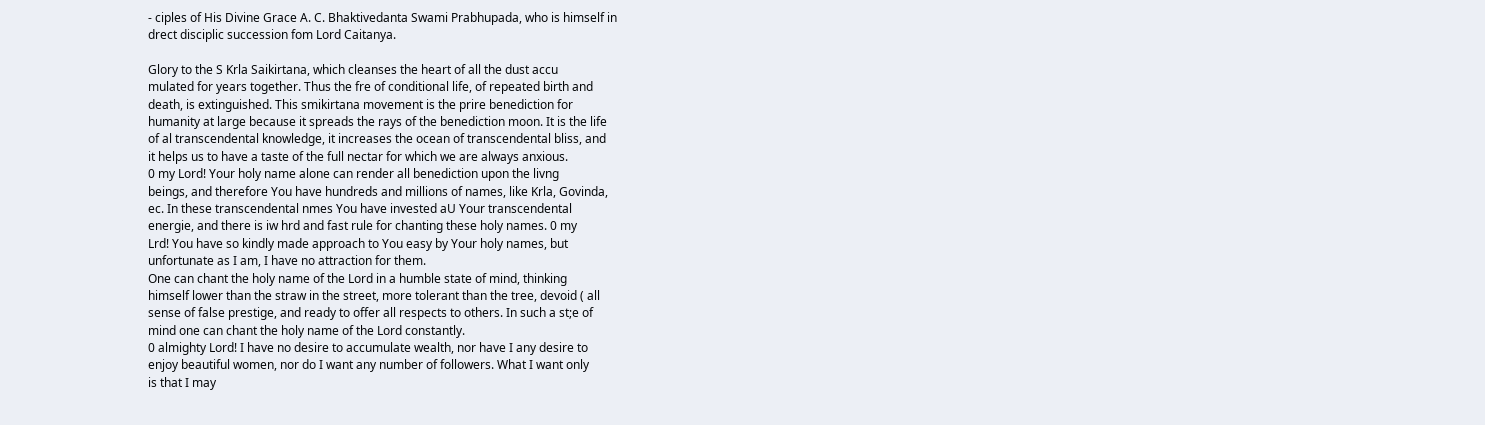- ciples of His Divine Grace A. C. Bhaktivedanta Swami Prabhupada, who is himself in
drect disciplic succession fom Lord Caitanya.

Glory to the S Krla Saikirtana, which cleanses the heart of all the dust accu
mulated for years together. Thus the fre of conditional life, of repeated birth and
death, is extinguished. This smikirtana movement is the prire benediction for
humanity at large because it spreads the rays of the benediction moon. It is the life
of al transcendental knowledge, it increases the ocean of transcendental bliss, and
it helps us to have a taste of the full nectar for which we are always anxious.
0 my Lord! Your holy name alone can render all benediction upon the livng
beings, and therefore You have hundreds and millions of names, like Krla, Govinda,
ec. In these transcendental nmes You have invested aU Your transcendental
energie, and there is iw hrd and fast rule for chanting these holy names. 0 my
Lrd! You have so kindly made approach to You easy by Your holy names, but
unfortunate as I am, I have no attraction for them.
One can chant the holy name of the Lord in a humble state of mind, thinking
himself lower than the straw in the street, more tolerant than the tree, devoid ( all
sense of false prestige, and ready to offer all respects to others. In such a st;e of
mind one can chant the holy name of the Lord constantly.
0 almighty Lord! I have no desire to accumulate wealth, nor have I any desire to
enjoy beautiful women, nor do I want any number of followers. What I want only
is that I may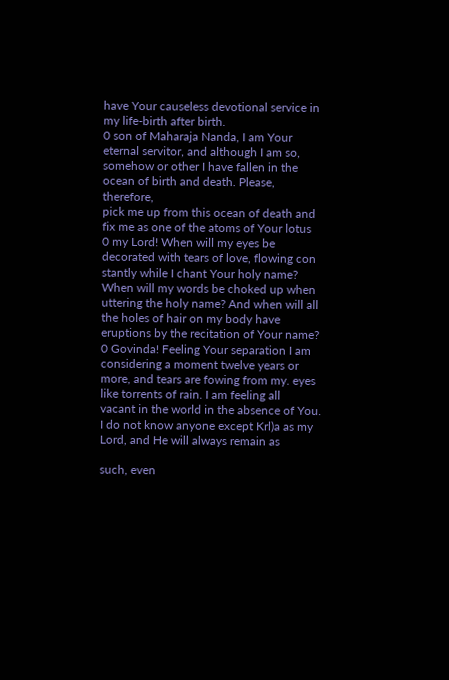have Your causeless devotional service in my life-birth after birth.
0 son of Maharaja Nanda, I am Your eternal servitor, and although I am so,
somehow or other I have fallen in the ocean of birth and death. Please, therefore,
pick me up from this ocean of death and fix me as one of the atoms of Your lotus
0 my Lord! When will my eyes be decorated with tears of love, flowing con
stantly while I chant Your holy name? When will my words be choked up when
uttering the holy name? And when will all the holes of hair on my body have
eruptions by the recitation of Your name?
0 Govinda! Feeling Your separation I am considering a moment twelve years or
more, and tears are fowing from my. eyes like torrents of rain. I am feeling all
vacant in the world in the absence of You.
I do not know anyone except Krl)a as my Lord, and He will always remain as

such, even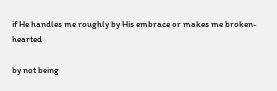if He handles me roughly by His embrace or makes me broken-hearted

by not being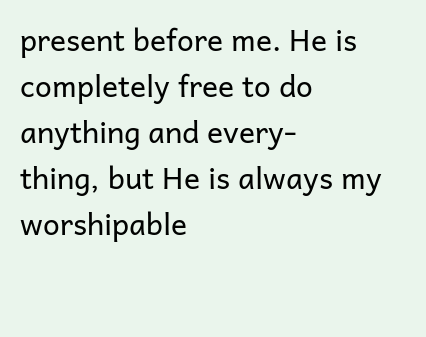present before me. He is completely free to do anything and every-
thing, but He is always my worshipable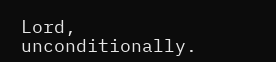Lord, unconditionally.